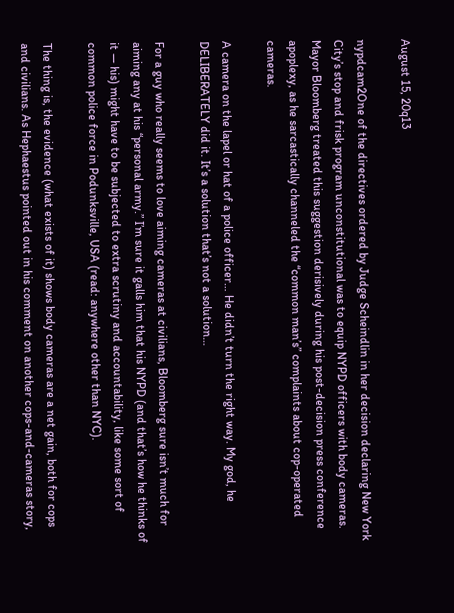August 15, 20q13

nypdcam2One of the directives ordered by Judge Scheindlin in her decision declaring New York City’s stop and frisk program unconstitutional was to equip NYPD officers with body cameras. Mayor Bloomberg treated this suggestion derisively during his post-decision press conference apoplexy, as he sarcastically channeled the “common man’s” complaints about cop-operated cameras.

A camera on the lapel or hat of a police officer… He didn’t turn the right way. My god, he DELIBERATELY did it. It’s a solution that’s not a solution…

For a guy who really seems to love aiming cameras at civilians, Bloomberg sure isn’t much for aiming any at his “personal army.” I’m sure it galls him that his NYPD (and that’s how he thinks of it — his) might have to be subjected to extra scrutiny and accountability, like some sort of common police force in Podunksville, USA (read: anywhere other than NYC).

The thing is, the evidence (what exists of it) shows body cameras are a net gain, both for cops and civilians. As Hephaestus pointed out in his comment on another cops-and-cameras story,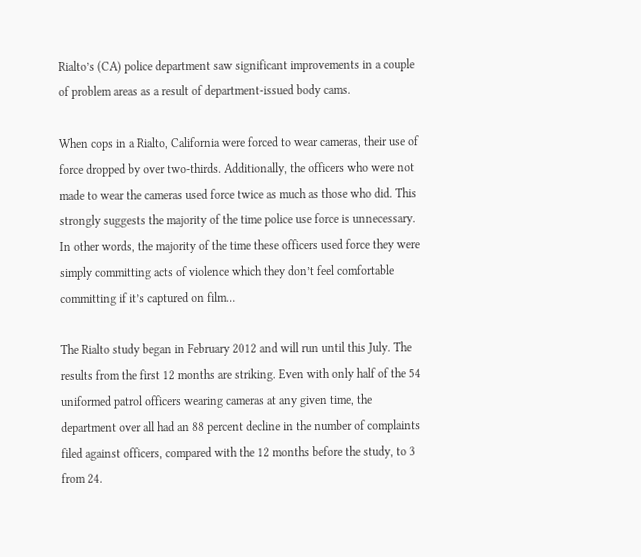Rialto’s (CA) police department saw significant improvements in a couple of problem areas as a result of department-issued body cams.

When cops in a Rialto, California were forced to wear cameras, their use of force dropped by over two-thirds. Additionally, the officers who were not made to wear the cameras used force twice as much as those who did. This strongly suggests the majority of the time police use force is unnecessary. In other words, the majority of the time these officers used force they were simply committing acts of violence which they don’t feel comfortable committing if it’s captured on film…

The Rialto study began in February 2012 and will run until this July. The results from the first 12 months are striking. Even with only half of the 54 uniformed patrol officers wearing cameras at any given time, the department over all had an 88 percent decline in the number of complaints filed against officers, compared with the 12 months before the study, to 3 from 24.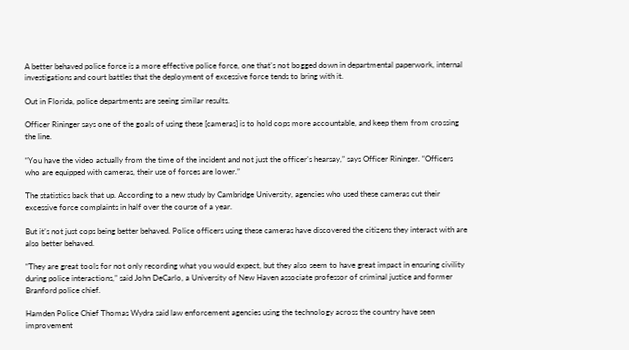A better behaved police force is a more effective police force, one that’s not bogged down in departmental paperwork, internal investigations and court battles that the deployment of excessive force tends to bring with it.

Out in Florida, police departments are seeing similar results.

Officer Rininger says one of the goals of using these [cameras] is to hold cops more accountable, and keep them from crossing the line.

“You have the video actually from the time of the incident and not just the officer’s hearsay,” says Officer Rininger. “Officers who are equipped with cameras, their use of forces are lower.”

The statistics back that up. According to a new study by Cambridge University, agencies who used these cameras cut their excessive force complaints in half over the course of a year.

But it’s not just cops being better behaved. Police officers using these cameras have discovered the citizens they interact with are also better behaved.

“They are great tools for not only recording what you would expect, but they also seem to have great impact in ensuring civility during police interactions,” said John DeCarlo, a University of New Haven associate professor of criminal justice and former Branford police chief.

Hamden Police Chief Thomas Wydra said law enforcement agencies using the technology across the country have seen improvement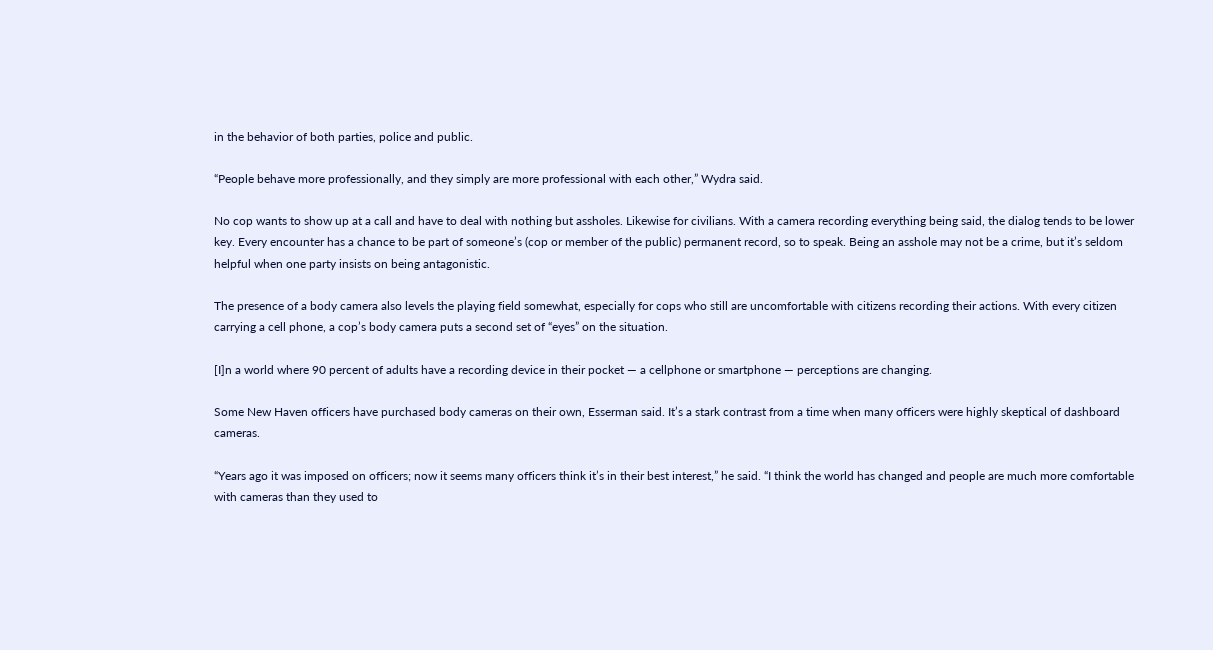in the behavior of both parties, police and public.

“People behave more professionally, and they simply are more professional with each other,” Wydra said.

No cop wants to show up at a call and have to deal with nothing but assholes. Likewise for civilians. With a camera recording everything being said, the dialog tends to be lower key. Every encounter has a chance to be part of someone’s (cop or member of the public) permanent record, so to speak. Being an asshole may not be a crime, but it’s seldom helpful when one party insists on being antagonistic.

The presence of a body camera also levels the playing field somewhat, especially for cops who still are uncomfortable with citizens recording their actions. With every citizen carrying a cell phone, a cop’s body camera puts a second set of “eyes” on the situation.

[I]n a world where 90 percent of adults have a recording device in their pocket — a cellphone or smartphone — perceptions are changing.

Some New Haven officers have purchased body cameras on their own, Esserman said. It’s a stark contrast from a time when many officers were highly skeptical of dashboard cameras.

“Years ago it was imposed on officers; now it seems many officers think it’s in their best interest,” he said. “I think the world has changed and people are much more comfortable with cameras than they used to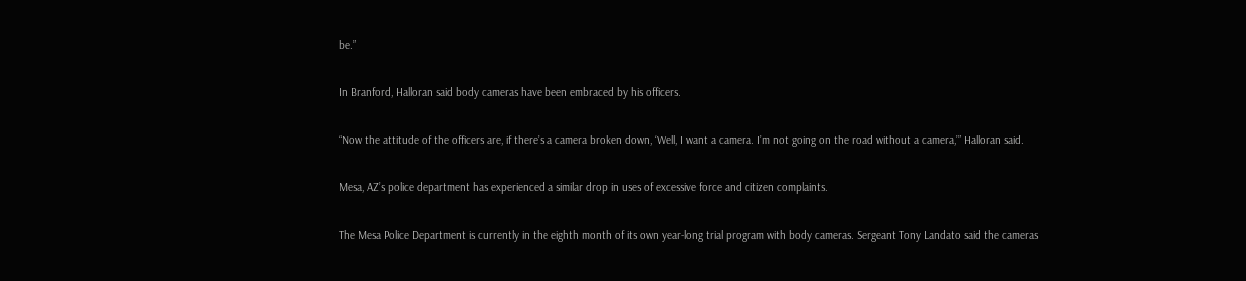be.”

In Branford, Halloran said body cameras have been embraced by his officers.

“Now the attitude of the officers are, if there’s a camera broken down, ‘Well, I want a camera. I’m not going on the road without a camera,’” Halloran said.

Mesa, AZ’s police department has experienced a similar drop in uses of excessive force and citizen complaints.

The Mesa Police Department is currently in the eighth month of its own year-long trial program with body cameras. Sergeant Tony Landato said the cameras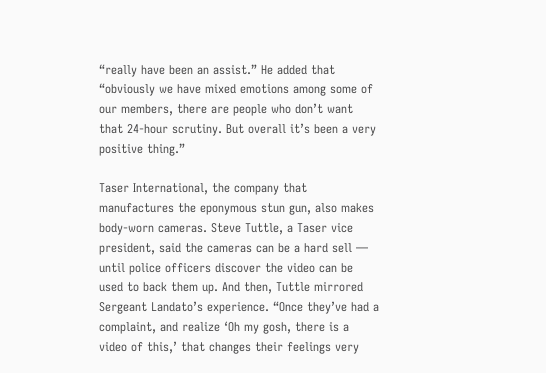“really have been an assist.” He added that “obviously we have mixed emotions among some of our members, there are people who don’t want that 24-hour scrutiny. But overall it’s been a very positive thing.”

Taser International, the company that manufactures the eponymous stun gun, also makes body-worn cameras. Steve Tuttle, a Taser vice president, said the cameras can be a hard sell — until police officers discover the video can be used to back them up. And then, Tuttle mirrored Sergeant Landato’s experience. “Once they’ve had a complaint, and realize ‘Oh my gosh, there is a video of this,’ that changes their feelings very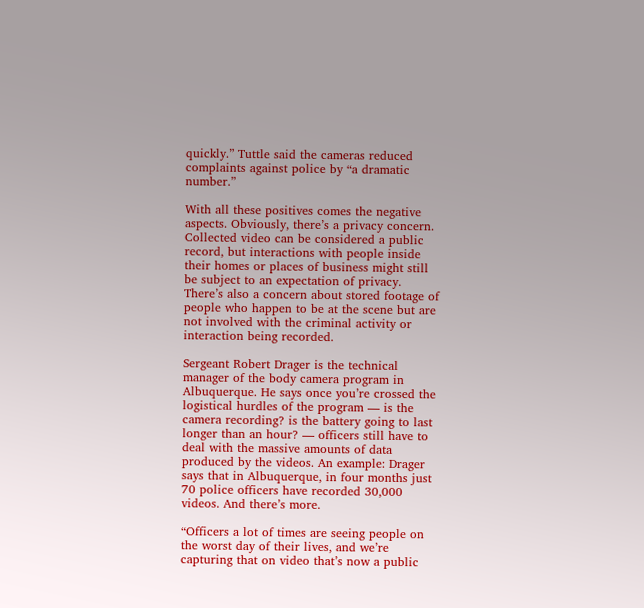quickly.” Tuttle said the cameras reduced complaints against police by “a dramatic number.”

With all these positives comes the negative aspects. Obviously, there’s a privacy concern. Collected video can be considered a public record, but interactions with people inside their homes or places of business might still be subject to an expectation of privacy. There’s also a concern about stored footage of people who happen to be at the scene but are not involved with the criminal activity or interaction being recorded.

Sergeant Robert Drager is the technical manager of the body camera program in Albuquerque. He says once you’re crossed the logistical hurdles of the program — is the camera recording? is the battery going to last longer than an hour? — officers still have to deal with the massive amounts of data produced by the videos. An example: Drager says that in Albuquerque, in four months just 70 police officers have recorded 30,000 videos. And there’s more.

“Officers a lot of times are seeing people on the worst day of their lives, and we’re capturing that on video that’s now a public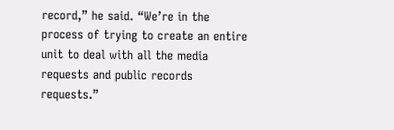record,” he said. “We’re in the process of trying to create an entire unit to deal with all the media requests and public records requests.”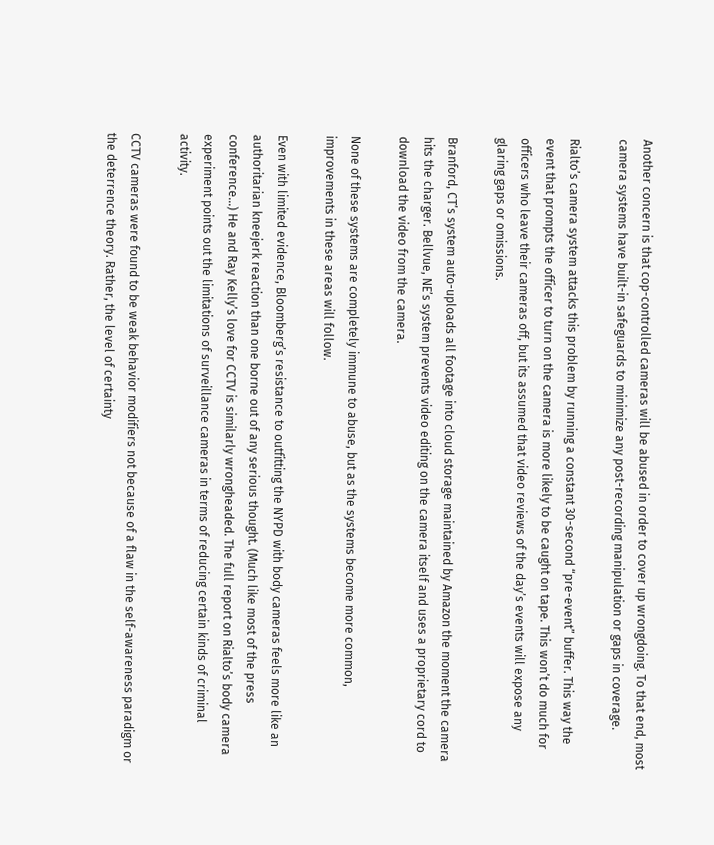Another concern is that cop-controlled cameras will be abused in order to cover up wrongdoing. To that end, most camera systems have built-in safeguards to minimize any post-recording manipulation or gaps in coverage.

Rialto’s camera system attacks this problem by running a constant 30-second “pre-event” buffer. This way the event that prompts the officer to turn on the camera is more likely to be caught on tape. This won’t do much for officers who leave their cameras off, but its assumed that video reviews of the day’s events will expose any glaring gaps or omissions.

Branford, CT’s system auto-uploads all footage into cloud storage maintained by Amazon the moment the camera hits the charger. Bellvue, NE’s system prevents video editing on the camera itself and uses a proprietary cord to download the video from the camera.

None of these systems are completely immune to abuse, but as the systems become more common, improvements in these areas will follow.

Even with limited evidence, Bloomberg’s resistance to outfitting the NYPD with body cameras feels more like an authoritarian kneejerk reaction than one borne out of any serious thought. (Much like most of the press conference…) He and Ray Kelly’s love for CCTV is similarly wrongheaded. The full report on Rialto’s body camera experiment points out the limitations of surveillance cameras in terms of reducing certain kinds of criminal activity.

CCTV cameras were found to be weak behavior modifiers not because of a flaw in the self-awareness paradigm or the deterrence theory. Rather, the level of certainty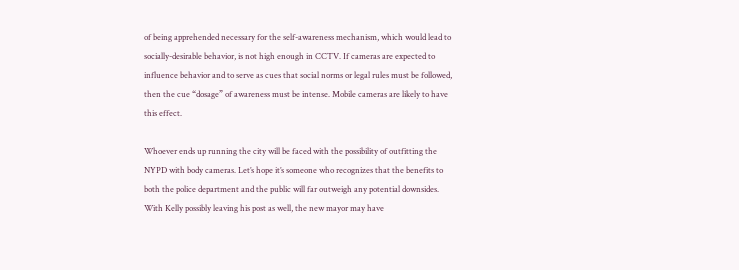of being apprehended necessary for the self-awareness mechanism, which would lead to socially-desirable behavior, is not high enough in CCTV. If cameras are expected to influence behavior and to serve as cues that social norms or legal rules must be followed, then the cue “dosage” of awareness must be intense. Mobile cameras are likely to have this effect.

Whoever ends up running the city will be faced with the possibility of outfitting the NYPD with body cameras. Let’s hope it’s someone who recognizes that the benefits to both the police department and the public will far outweigh any potential downsides. With Kelly possibly leaving his post as well, the new mayor may have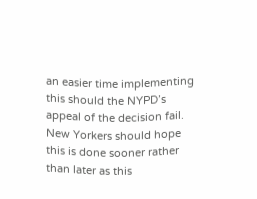an easier time implementing this should the NYPD’s appeal of the decision fail. New Yorkers should hope this is done sooner rather than later as this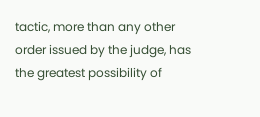tactic, more than any other order issued by the judge, has the greatest possibility of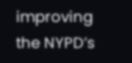improving the NYPD’s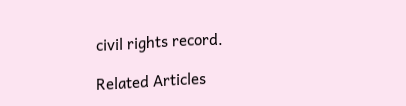civil rights record.

Related Articles